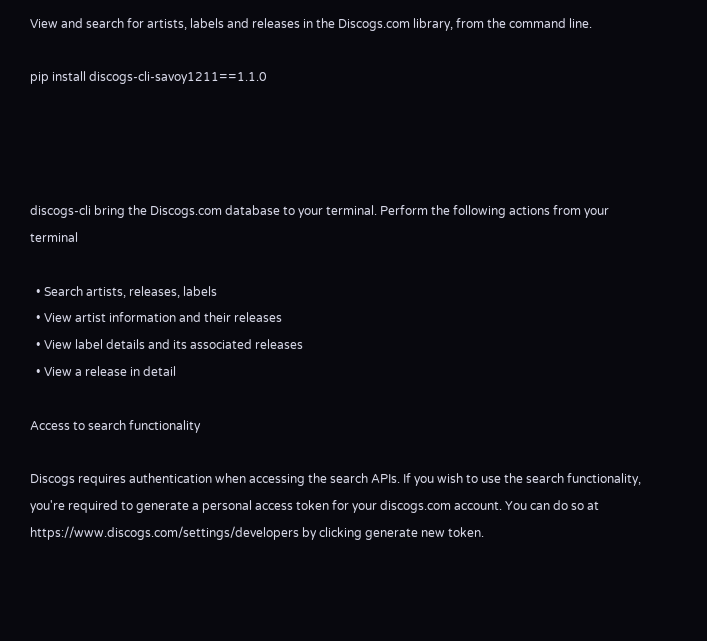View and search for artists, labels and releases in the Discogs.com library, from the command line.

pip install discogs-cli-savoy1211==1.1.0




discogs-cli bring the Discogs.com database to your terminal. Perform the following actions from your terminal

  • Search artists, releases, labels
  • View artist information and their releases
  • View label details and its associated releases
  • View a release in detail

Access to search functionality

Discogs requires authentication when accessing the search APIs. If you wish to use the search functionality, you're required to generate a personal access token for your discogs.com account. You can do so at https://www.discogs.com/settings/developers by clicking generate new token.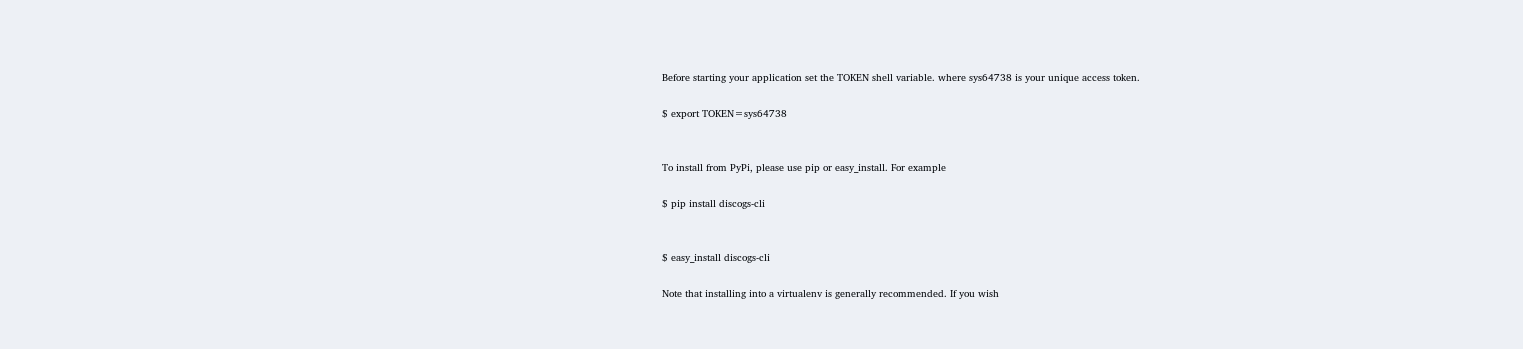Before starting your application set the TOKEN shell variable. where sys64738 is your unique access token.

$ export TOKEN=sys64738


To install from PyPi, please use pip or easy_install. For example

$ pip install discogs-cli


$ easy_install discogs-cli

Note that installing into a virtualenv is generally recommended. If you wish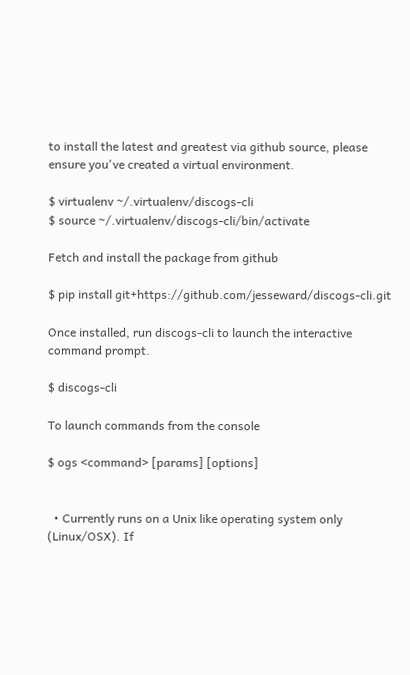to install the latest and greatest via github source, please ensure you've created a virtual environment.

$ virtualenv ~/.virtualenv/discogs-cli
$ source ~/.virtualenv/discogs-cli/bin/activate

Fetch and install the package from github

$ pip install git+https://github.com/jesseward/discogs-cli.git

Once installed, run discogs-cli to launch the interactive command prompt.

$ discogs-cli

To launch commands from the console

$ ogs <command> [params] [options]


  • Currently runs on a Unix like operating system only (Linux/OSX). If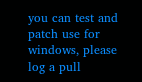you can test and patch use for windows, please log a pull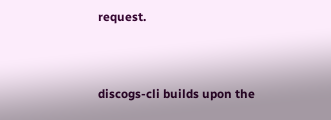request.


discogs-cli builds upon the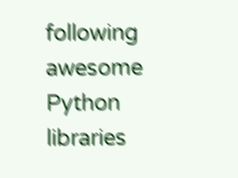following awesome Python libraries